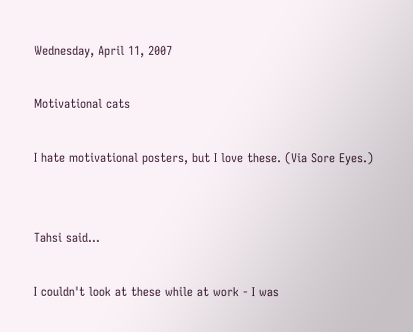Wednesday, April 11, 2007

Motivational cats

I hate motivational posters, but I love these. (Via Sore Eyes.)


Tahsi said...

I couldn't look at these while at work - I was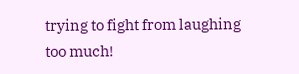trying to fight from laughing too much!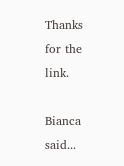Thanks for the link.

Bianca said...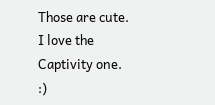Those are cute. I love the Captivity one. :)